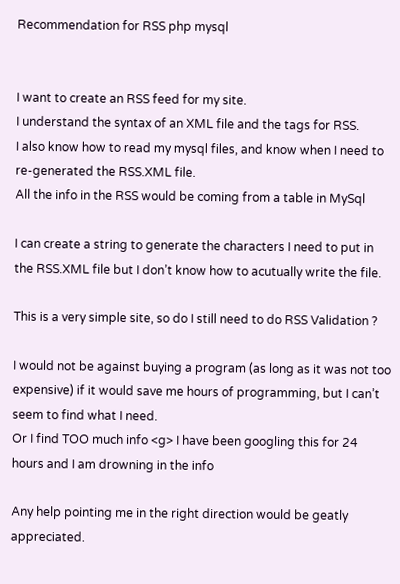Recommendation for RSS php mysql


I want to create an RSS feed for my site.
I understand the syntax of an XML file and the tags for RSS.
I also know how to read my mysql files, and know when I need to re-generated the RSS.XML file.
All the info in the RSS would be coming from a table in MySql

I can create a string to generate the characters I need to put in the RSS.XML file but I don’t know how to acutually write the file.

This is a very simple site, so do I still need to do RSS Validation ?

I would not be against buying a program (as long as it was not too expensive) if it would save me hours of programming, but I can’t seem to find what I need.
Or I find TOO much info <g> I have been googling this for 24 hours and I am drowning in the info

Any help pointing me in the right direction would be geatly appreciated.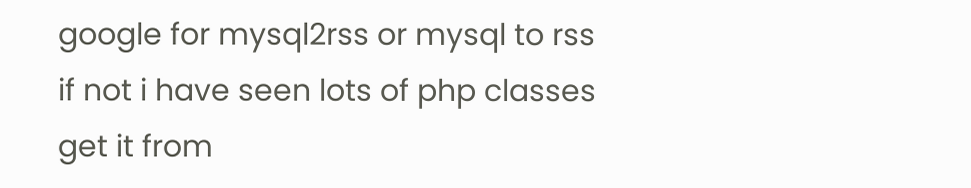google for mysql2rss or mysql to rss
if not i have seen lots of php classes
get it from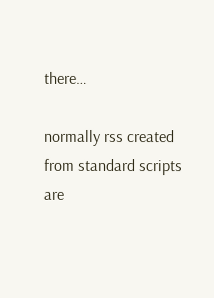there…

normally rss created from standard scripts are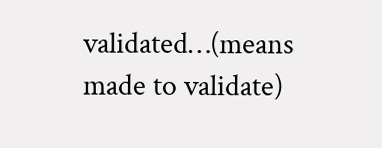validated…(means made to validate)